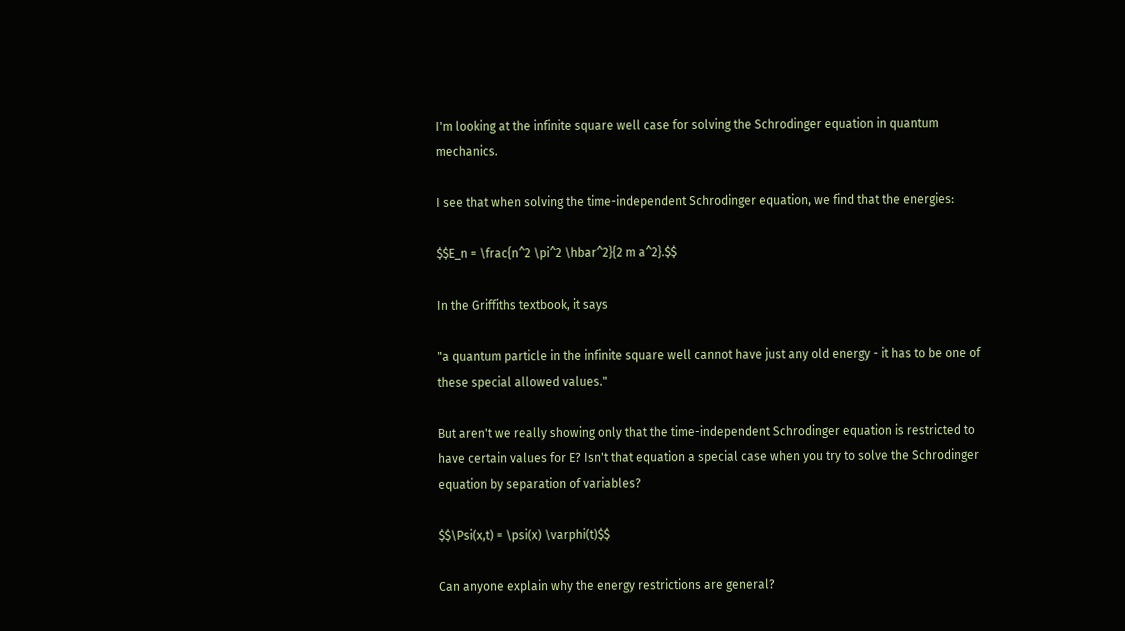I'm looking at the infinite square well case for solving the Schrodinger equation in quantum mechanics.

I see that when solving the time-independent Schrodinger equation, we find that the energies:

$$E_n = \frac{n^2 \pi^2 \hbar^2}{2 m a^2}.$$

In the Griffiths textbook, it says

"a quantum particle in the infinite square well cannot have just any old energy - it has to be one of these special allowed values."

But aren't we really showing only that the time-independent Schrodinger equation is restricted to have certain values for E? Isn't that equation a special case when you try to solve the Schrodinger equation by separation of variables?

$$\Psi(x,t) = \psi(x) \varphi(t)$$

Can anyone explain why the energy restrictions are general?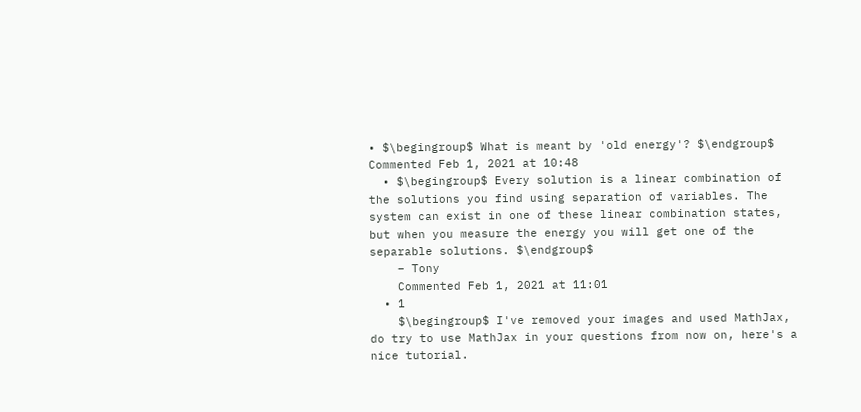• $\begingroup$ What is meant by 'old energy'? $\endgroup$ Commented Feb 1, 2021 at 10:48
  • $\begingroup$ Every solution is a linear combination of the solutions you find using separation of variables. The system can exist in one of these linear combination states, but when you measure the energy you will get one of the separable solutions. $\endgroup$
    – Tony
    Commented Feb 1, 2021 at 11:01
  • 1
    $\begingroup$ I've removed your images and used MathJax, do try to use MathJax in your questions from now on, here's a nice tutorial.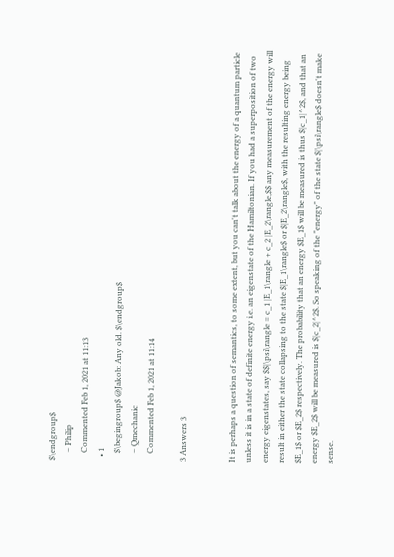$\endgroup$
    – Philip
    Commented Feb 1, 2021 at 11:13
  • 1
    $\begingroup$ @Jakob: Any old. $\endgroup$
    – Qmechanic
    Commented Feb 1, 2021 at 11:14

3 Answers 3


It is perhaps a question of semantics, to some extent, but you can't talk about the energy of a quantum particle unless it is in a state of definite energy i.e. an eigenstate of the Hamiltonian. If you had a superposition of two energy eigenstates, say $$|\psi\rangle = c_1 |E_1\rangle + c_2 |E_2\rangle,$$ any measurement of the energy will result in either the state collapsing to the state $|E_1\rangle$ or $|E_2\rangle$, with the resulting energy being $E_1$ or $E_2$ respectively. The probability that an energy $E_1$ will be measured is thus $|c_1|^2$, and that an energy $E_2$ will be measured is $|c_2|^2$. So speaking of the "energy" of the state $|\psi\rangle$ doesn't make sense.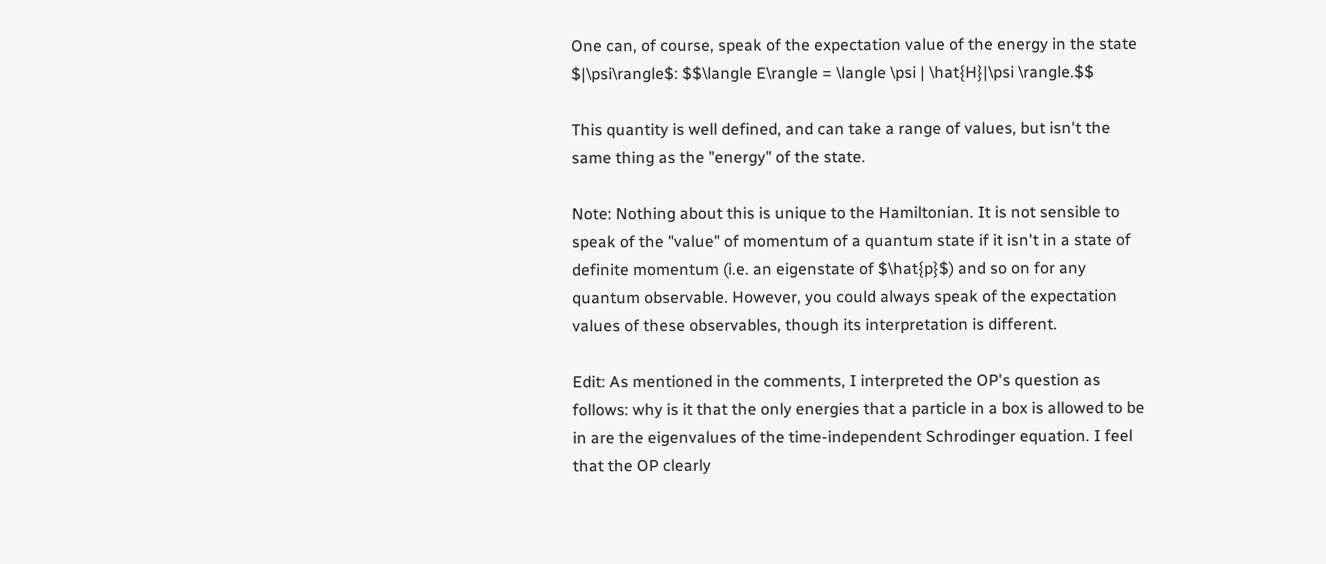One can, of course, speak of the expectation value of the energy in the state $|\psi\rangle$: $$\langle E\rangle = \langle \psi | \hat{H}|\psi \rangle.$$

This quantity is well defined, and can take a range of values, but isn't the same thing as the "energy" of the state.

Note: Nothing about this is unique to the Hamiltonian. It is not sensible to speak of the "value" of momentum of a quantum state if it isn't in a state of definite momentum (i.e. an eigenstate of $\hat{p}$) and so on for any quantum observable. However, you could always speak of the expectation values of these observables, though its interpretation is different.

Edit: As mentioned in the comments, I interpreted the OP's question as follows: why is it that the only energies that a particle in a box is allowed to be in are the eigenvalues of the time-independent Schrodinger equation. I feel that the OP clearly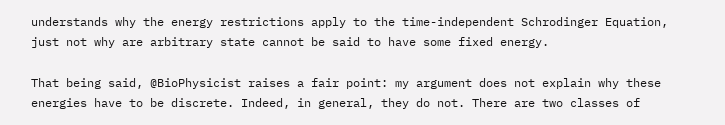understands why the energy restrictions apply to the time-independent Schrodinger Equation, just not why are arbitrary state cannot be said to have some fixed energy.

That being said, @BioPhysicist raises a fair point: my argument does not explain why these energies have to be discrete. Indeed, in general, they do not. There are two classes of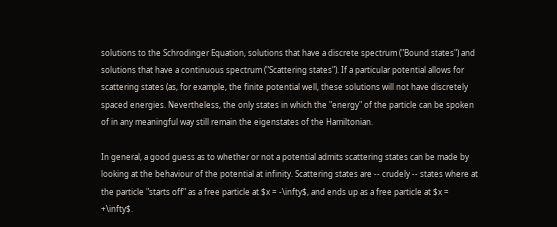solutions to the Schrodinger Equation, solutions that have a discrete spectrum ("Bound states") and solutions that have a continuous spectrum ("Scattering states"). If a particular potential allows for scattering states (as, for example, the finite potential well, these solutions will not have discretely spaced energies. Nevertheless, the only states in which the "energy" of the particle can be spoken of in any meaningful way still remain the eigenstates of the Hamiltonian.

In general, a good guess as to whether or not a potential admits scattering states can be made by looking at the behaviour of the potential at infinity. Scattering states are -- crudely -- states where at the particle "starts off" as a free particle at $x = -\infty$, and ends up as a free particle at $x = +\infty$.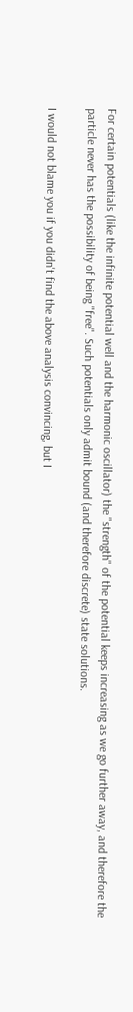For certain potentials (like the infinite potential well and the harmonic oscillator) the "strength" of the potential keeps increasing as we go further away, and therefore the particle never has the possibility of being "free". Such potentials only admit bound (and therefore discrete) state solutions.

I would not blame you if you didn't find the above analysis convincing, but I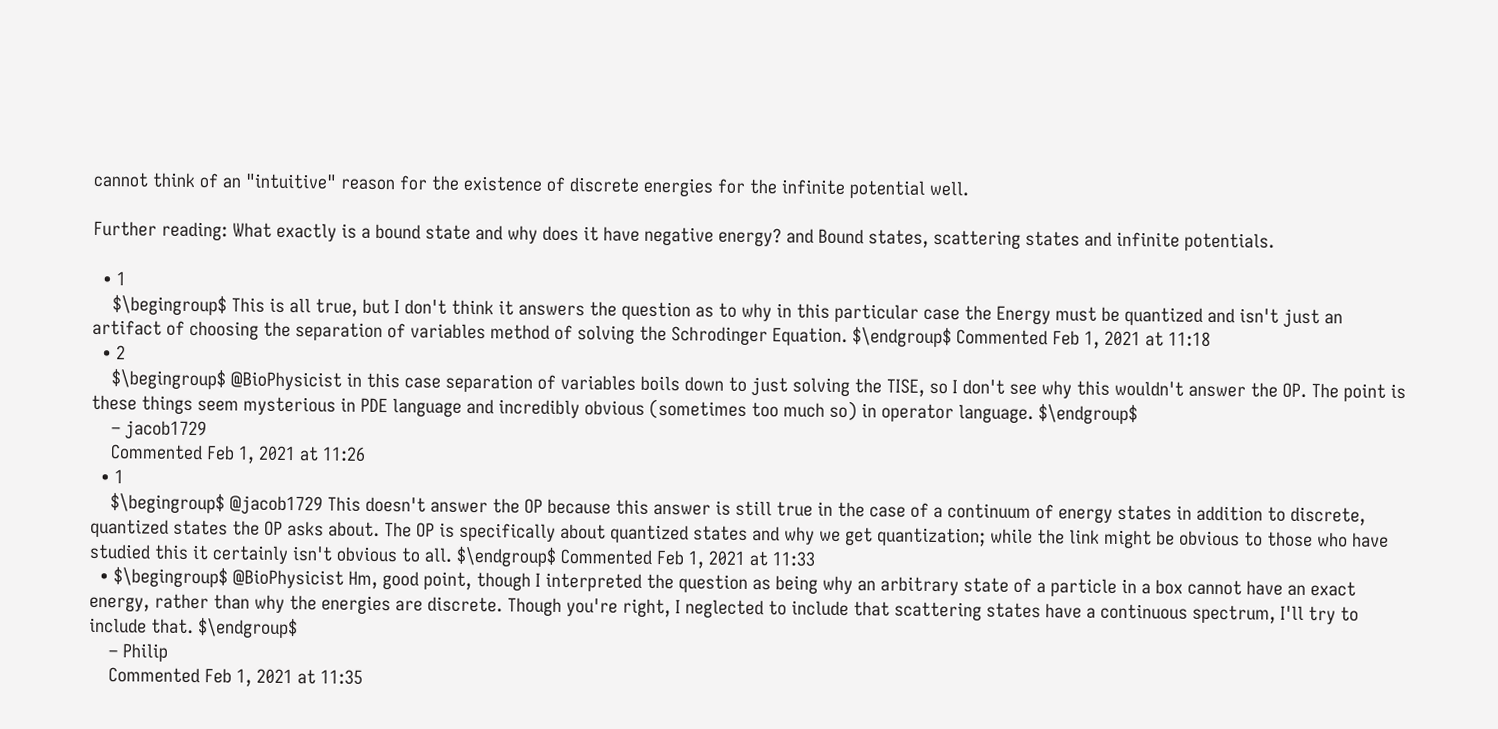cannot think of an "intuitive" reason for the existence of discrete energies for the infinite potential well.

Further reading: What exactly is a bound state and why does it have negative energy? and Bound states, scattering states and infinite potentials.

  • 1
    $\begingroup$ This is all true, but I don't think it answers the question as to why in this particular case the Energy must be quantized and isn't just an artifact of choosing the separation of variables method of solving the Schrodinger Equation. $\endgroup$ Commented Feb 1, 2021 at 11:18
  • 2
    $\begingroup$ @BioPhysicist in this case separation of variables boils down to just solving the TISE, so I don't see why this wouldn't answer the OP. The point is these things seem mysterious in PDE language and incredibly obvious (sometimes too much so) in operator language. $\endgroup$
    – jacob1729
    Commented Feb 1, 2021 at 11:26
  • 1
    $\begingroup$ @jacob1729 This doesn't answer the OP because this answer is still true in the case of a continuum of energy states in addition to discrete, quantized states the OP asks about. The OP is specifically about quantized states and why we get quantization; while the link might be obvious to those who have studied this it certainly isn't obvious to all. $\endgroup$ Commented Feb 1, 2021 at 11:33
  • $\begingroup$ @BioPhysicist Hm, good point, though I interpreted the question as being why an arbitrary state of a particle in a box cannot have an exact energy, rather than why the energies are discrete. Though you're right, I neglected to include that scattering states have a continuous spectrum, I'll try to include that. $\endgroup$
    – Philip
    Commented Feb 1, 2021 at 11:35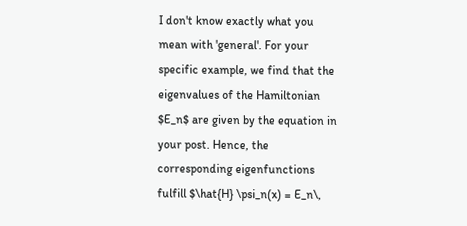I don't know exactly what you mean with 'general'. For your specific example, we find that the eigenvalues of the Hamiltonian $E_n$ are given by the equation in your post. Hence, the corresponding eigenfunctions fulfill $\hat{H} \psi_n(x) = E_n\,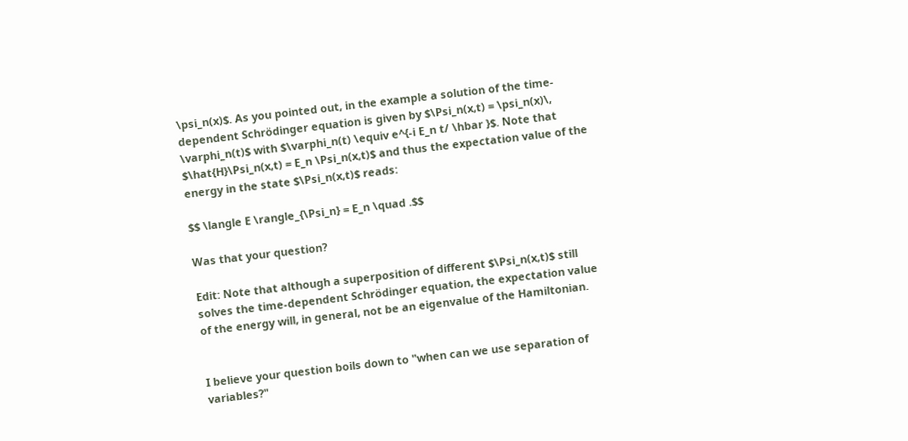\psi_n(x)$. As you pointed out, in the example a solution of the time-dependent Schrödinger equation is given by $\Psi_n(x,t) = \psi_n(x)\, \varphi_n(t)$ with $\varphi_n(t) \equiv e^{-i E_n t/ \hbar }$. Note that $\hat{H}\Psi_n(x,t) = E_n \Psi_n(x,t)$ and thus the expectation value of the energy in the state $\Psi_n(x,t)$ reads:

$$ \langle E \rangle_{\Psi_n} = E_n \quad .$$

Was that your question?

Edit: Note that although a superposition of different $\Psi_n(x,t)$ still solves the time-dependent Schrödinger equation, the expectation value of the energy will, in general, not be an eigenvalue of the Hamiltonian.


I believe your question boils down to "when can we use separation of variables?"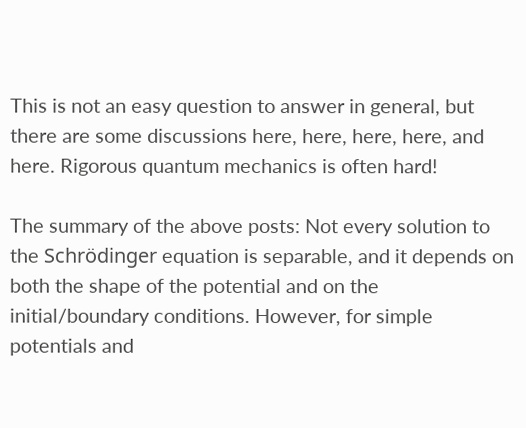This is not an easy question to answer in general, but there are some discussions here, here, here, here, and here. Rigorous quantum mechanics is often hard!

The summary of the above posts: Not every solution to the Schrödinger equation is separable, and it depends on both the shape of the potential and on the initial/boundary conditions. However, for simple potentials and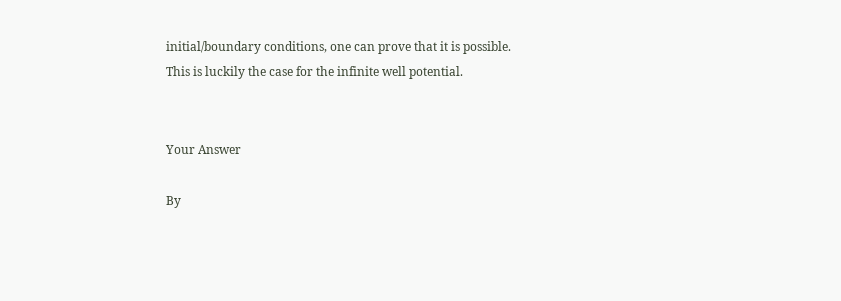initial/boundary conditions, one can prove that it is possible. This is luckily the case for the infinite well potential.


Your Answer

By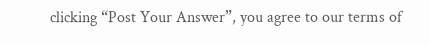clicking “Post Your Answer”, you agree to our terms of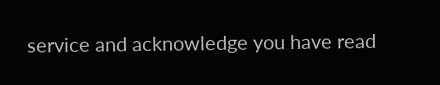service and acknowledge you have read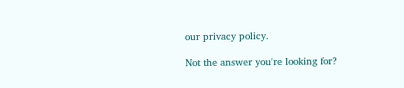our privacy policy.

Not the answer you're looking for?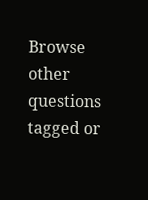Browse other questions tagged or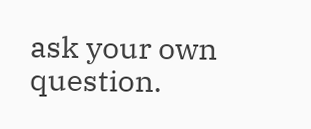ask your own question.